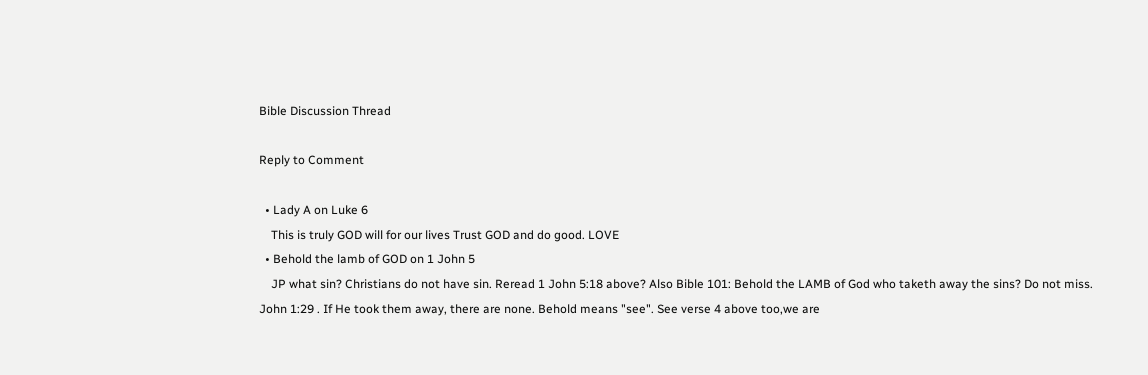Bible Discussion Thread

Reply to Comment

  • Lady A on Luke 6
    This is truly GOD will for our lives Trust GOD and do good. LOVE
  • Behold the lamb of GOD on 1 John 5
    JP what sin? Christians do not have sin. Reread 1 John 5:18 above? Also Bible 101: Behold the LAMB of God who taketh away the sins? Do not miss. John 1:29 . If He took them away, there are none. Behold means "see". See verse 4 above too,we are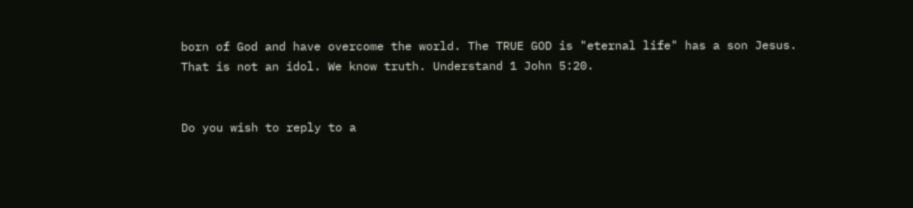born of God and have overcome the world. The TRUE GOD is "eternal life" has a son Jesus. That is not an idol. We know truth. Understand 1 John 5:20.


Do you wish to reply to a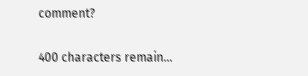comment?

400 characters remain...